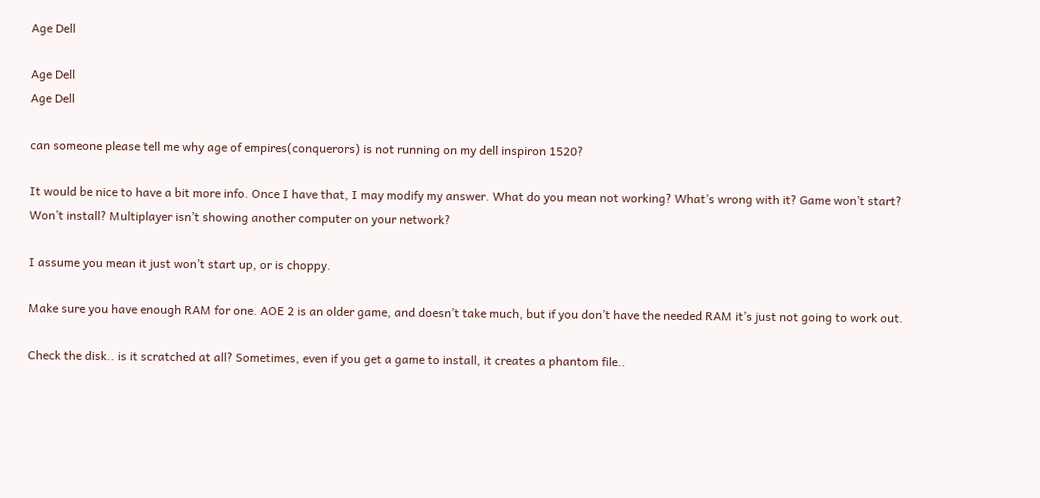Age Dell

Age Dell
Age Dell

can someone please tell me why age of empires(conquerors) is not running on my dell inspiron 1520?

It would be nice to have a bit more info. Once I have that, I may modify my answer. What do you mean not working? What’s wrong with it? Game won’t start? Won’t install? Multiplayer isn’t showing another computer on your network?

I assume you mean it just won’t start up, or is choppy.

Make sure you have enough RAM for one. AOE 2 is an older game, and doesn’t take much, but if you don’t have the needed RAM it’s just not going to work out.

Check the disk.. is it scratched at all? Sometimes, even if you get a game to install, it creates a phantom file..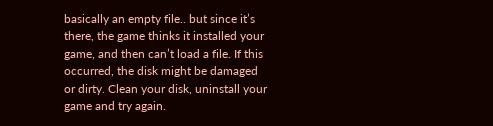basically an empty file.. but since it’s there, the game thinks it installed your game, and then can’t load a file. If this occurred, the disk might be damaged or dirty. Clean your disk, uninstall your game and try again.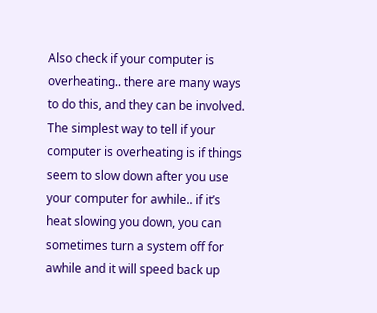Also check if your computer is overheating.. there are many ways to do this, and they can be involved. The simplest way to tell if your computer is overheating is if things seem to slow down after you use your computer for awhile.. if it’s heat slowing you down, you can sometimes turn a system off for awhile and it will speed back up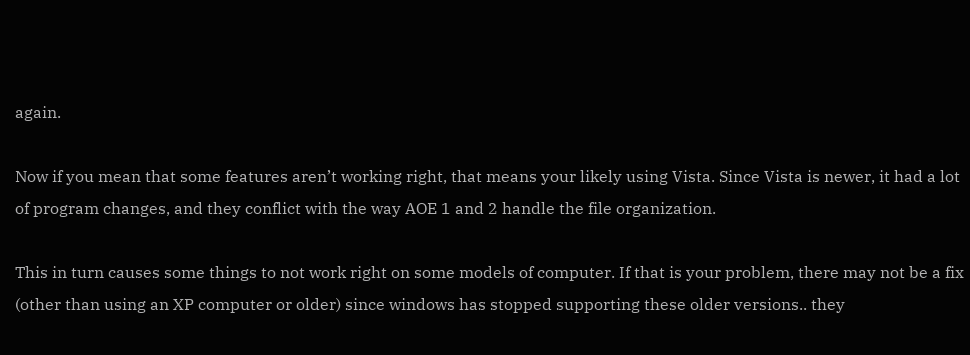again.

Now if you mean that some features aren’t working right, that means your likely using Vista. Since Vista is newer, it had a lot of program changes, and they conflict with the way AOE 1 and 2 handle the file organization.

This in turn causes some things to not work right on some models of computer. If that is your problem, there may not be a fix (other than using an XP computer or older) since windows has stopped supporting these older versions.. they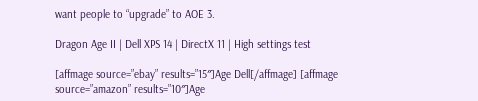want people to “upgrade” to AOE 3.

Dragon Age II | Dell XPS 14 | DirectX 11 | High settings test

[affmage source=”ebay” results=”15″]Age Dell[/affmage] [affmage source=”amazon” results=”10″]Age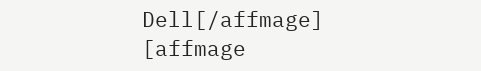Dell[/affmage] [affmage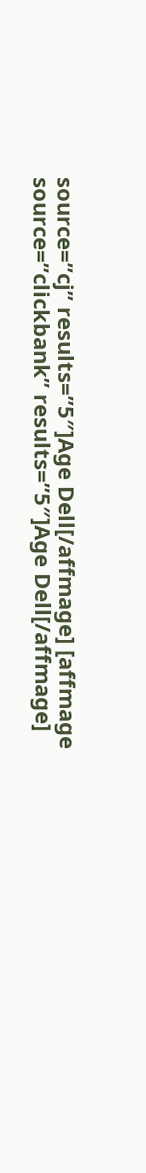source=”cj” results=”5″]Age Dell[/affmage] [affmage source=”clickbank” results=”5″]Age Dell[/affmage]